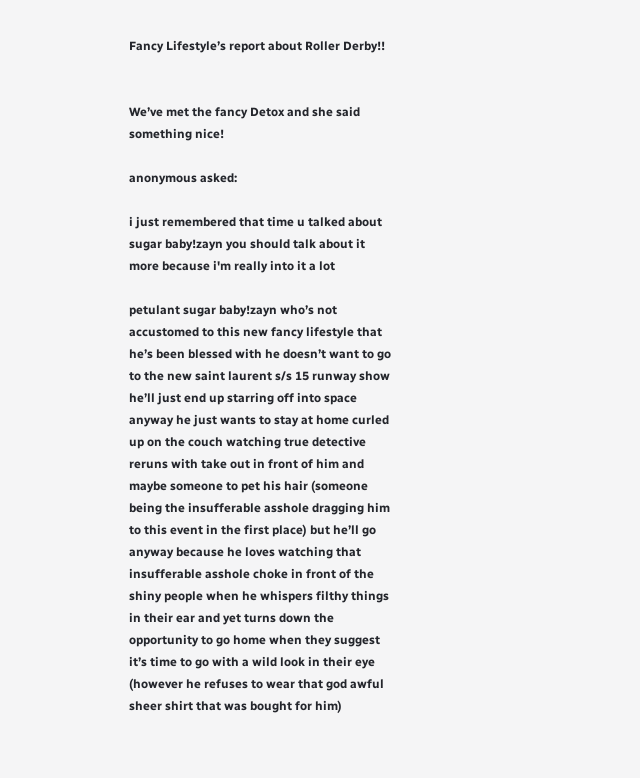Fancy Lifestyle’s report about Roller Derby!!


We’ve met the fancy Detox and she said something nice!

anonymous asked:

i just remembered that time u talked about sugar baby!zayn you should talk about it more because i'm really into it a lot

petulant sugar baby!zayn who’s not accustomed to this new fancy lifestyle that he’s been blessed with he doesn’t want to go to the new saint laurent s/s 15 runway show he’ll just end up starring off into space anyway he just wants to stay at home curled up on the couch watching true detective reruns with take out in front of him and maybe someone to pet his hair (someone being the insufferable asshole dragging him to this event in the first place) but he’ll go anyway because he loves watching that insufferable asshole choke in front of the shiny people when he whispers filthy things in their ear and yet turns down the opportunity to go home when they suggest it’s time to go with a wild look in their eye (however he refuses to wear that god awful sheer shirt that was bought for him)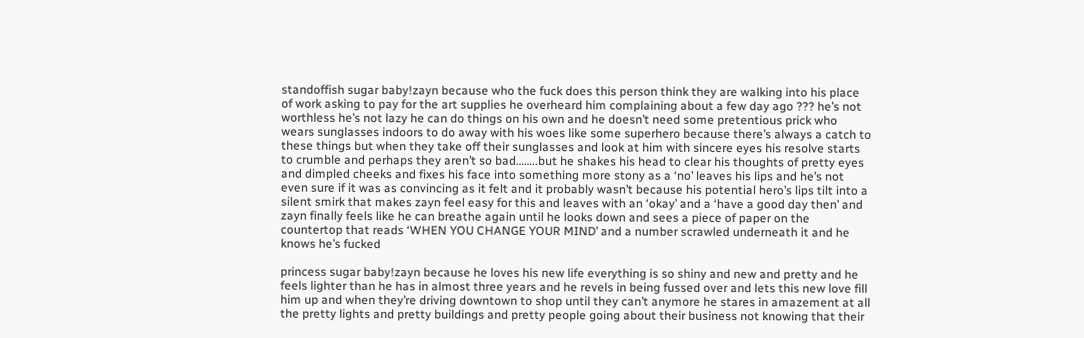standoffish sugar baby!zayn because who the fuck does this person think they are walking into his place of work asking to pay for the art supplies he overheard him complaining about a few day ago ??? he’s not worthless he’s not lazy he can do things on his own and he doesn’t need some pretentious prick who wears sunglasses indoors to do away with his woes like some superhero because there’s always a catch to these things but when they take off their sunglasses and look at him with sincere eyes his resolve starts to crumble and perhaps they aren’t so bad……..but he shakes his head to clear his thoughts of pretty eyes and dimpled cheeks and fixes his face into something more stony as a ‘no’ leaves his lips and he’s not even sure if it was as convincing as it felt and it probably wasn’t because his potential hero’s lips tilt into a silent smirk that makes zayn feel easy for this and leaves with an ‘okay’ and a ‘have a good day then’ and zayn finally feels like he can breathe again until he looks down and sees a piece of paper on the countertop that reads ‘WHEN YOU CHANGE YOUR MIND’ and a number scrawled underneath it and he knows he’s fucked

princess sugar baby!zayn because he loves his new life everything is so shiny and new and pretty and he feels lighter than he has in almost three years and he revels in being fussed over and lets this new love fill him up and when they’re driving downtown to shop until they can’t anymore he stares in amazement at all the pretty lights and pretty buildings and pretty people going about their business not knowing that their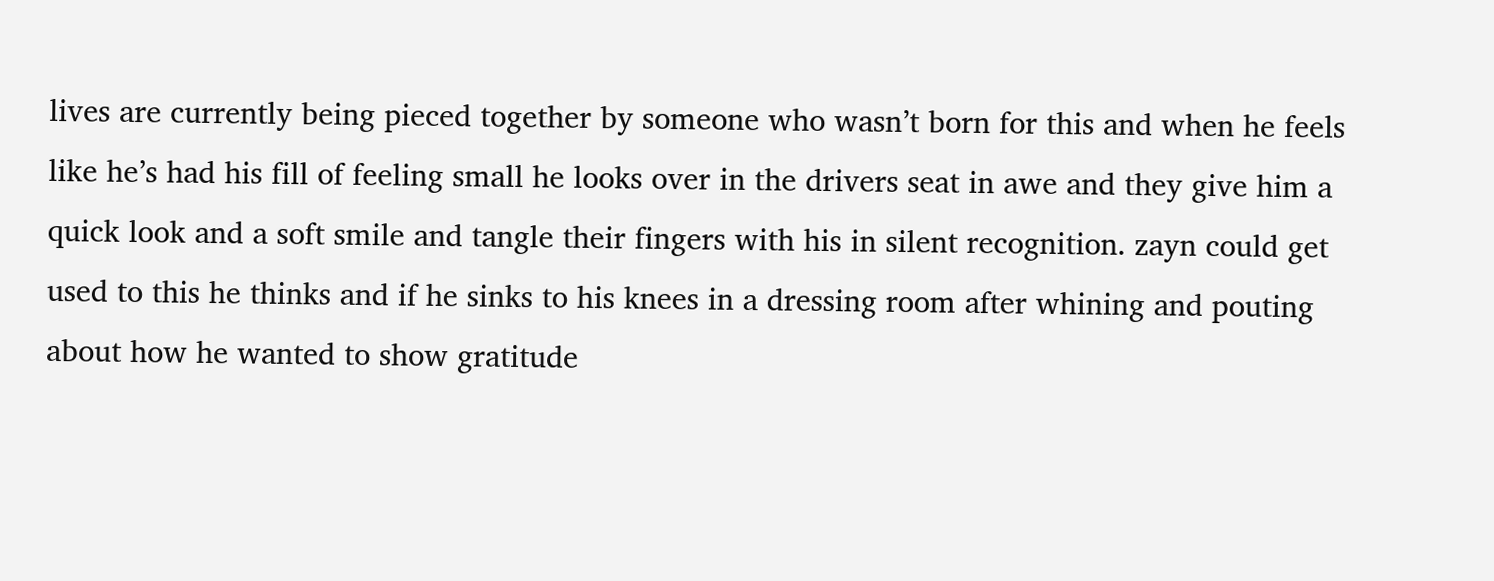lives are currently being pieced together by someone who wasn’t born for this and when he feels like he’s had his fill of feeling small he looks over in the drivers seat in awe and they give him a quick look and a soft smile and tangle their fingers with his in silent recognition. zayn could get used to this he thinks and if he sinks to his knees in a dressing room after whining and pouting about how he wanted to show gratitude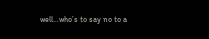well…who’s to say no to a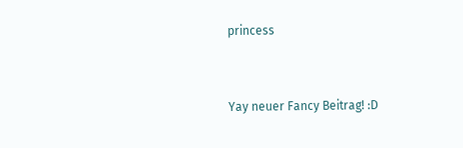princess


Yay neuer Fancy Beitrag! :D